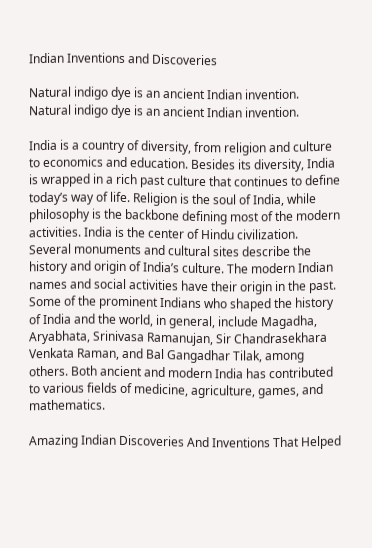Indian Inventions and Discoveries

Natural indigo dye is an ancient Indian invention.
Natural indigo dye is an ancient Indian invention.

India is a country of diversity, from religion and culture to economics and education. Besides its diversity, India is wrapped in a rich past culture that continues to define today’s way of life. Religion is the soul of India, while philosophy is the backbone defining most of the modern activities. India is the center of Hindu civilization. Several monuments and cultural sites describe the history and origin of India’s culture. The modern Indian names and social activities have their origin in the past. Some of the prominent Indians who shaped the history of India and the world, in general, include Magadha, Aryabhata, Srinivasa Ramanujan, Sir Chandrasekhara Venkata Raman, and Bal Gangadhar Tilak, among others. Both ancient and modern India has contributed to various fields of medicine, agriculture, games, and mathematics.

Amazing Indian Discoveries And Inventions That Helped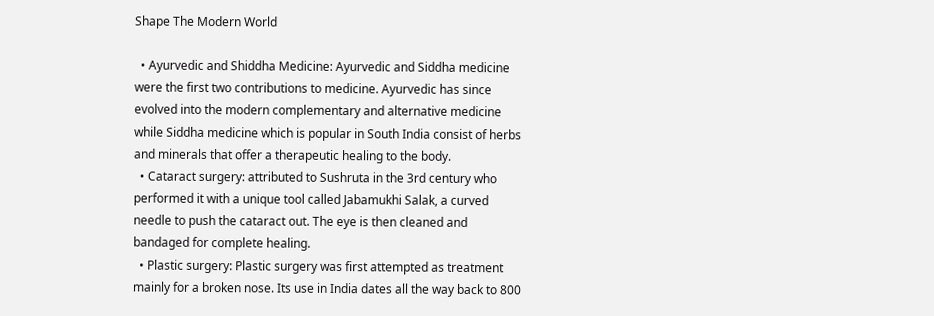Shape The Modern World

  • Ayurvedic and Shiddha Medicine: Ayurvedic and Siddha medicine were the first two contributions to medicine. Ayurvedic has since evolved into the modern complementary and alternative medicine while Siddha medicine which is popular in South India consist of herbs and minerals that offer a therapeutic healing to the body.
  • Cataract surgery: attributed to Sushruta in the 3rd century who performed it with a unique tool called Jabamukhi Salak, a curved needle to push the cataract out. The eye is then cleaned and bandaged for complete healing.
  • Plastic surgery: Plastic surgery was first attempted as treatment mainly for a broken nose. Its use in India dates all the way back to 800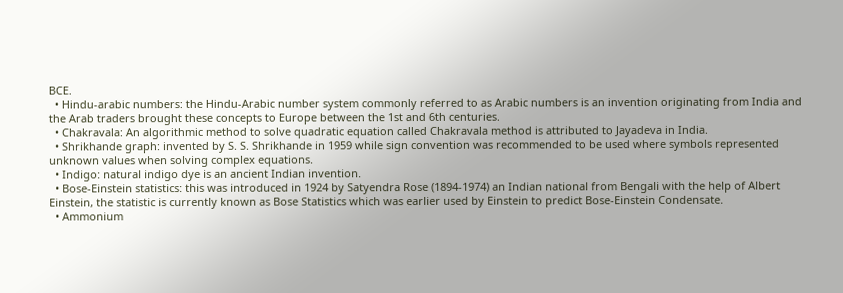BCE.
  • Hindu-arabic numbers: the Hindu-Arabic number system commonly referred to as Arabic numbers is an invention originating from India and the Arab traders brought these concepts to Europe between the 1st and 6th centuries.
  • Chakravala: An algorithmic method to solve quadratic equation called Chakravala method is attributed to Jayadeva in India.
  • Shrikhande graph: invented by S. S. Shrikhande in 1959 while sign convention was recommended to be used where symbols represented unknown values when solving complex equations.
  • Indigo: natural indigo dye is an ancient Indian invention.
  • Bose-Einstein statistics: this was introduced in 1924 by Satyendra Rose (1894-1974) an Indian national from Bengali with the help of Albert Einstein, the statistic is currently known as Bose Statistics which was earlier used by Einstein to predict Bose-Einstein Condensate.
  • Ammonium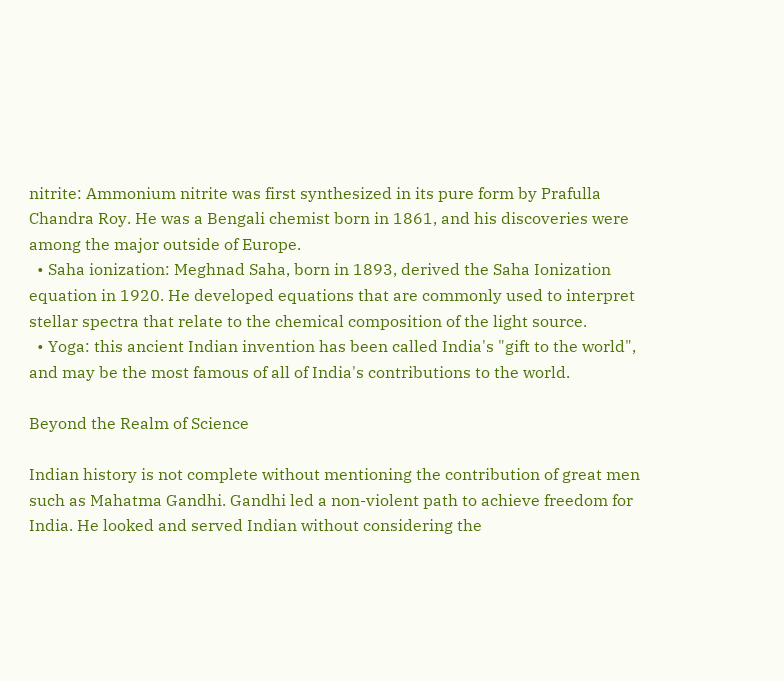nitrite: Ammonium nitrite was first synthesized in its pure form by Prafulla Chandra Roy. He was a Bengali chemist born in 1861, and his discoveries were among the major outside of Europe.
  • Saha ionization: Meghnad Saha, born in 1893, derived the Saha Ionization equation in 1920. He developed equations that are commonly used to interpret stellar spectra that relate to the chemical composition of the light source.
  • Yoga: this ancient Indian invention has been called India's "gift to the world", and may be the most famous of all of India's contributions to the world.

Beyond the Realm of Science

Indian history is not complete without mentioning the contribution of great men such as Mahatma Gandhi. Gandhi led a non-violent path to achieve freedom for India. He looked and served Indian without considering the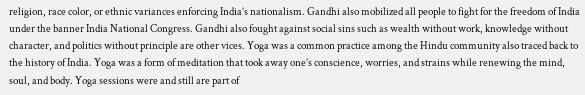religion, race color, or ethnic variances enforcing India’s nationalism. Gandhi also mobilized all people to fight for the freedom of India under the banner India National Congress. Gandhi also fought against social sins such as wealth without work, knowledge without character, and politics without principle are other vices. Yoga was a common practice among the Hindu community also traced back to the history of India. Yoga was a form of meditation that took away one’s conscience, worries, and strains while renewing the mind, soul, and body. Yoga sessions were and still are part of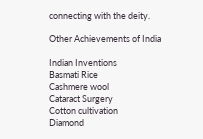connecting with the deity.

Other Achievements of India

Indian Inventions
Basmati Rice
Cashmere wool
Cataract Surgery
Cotton cultivation
Diamond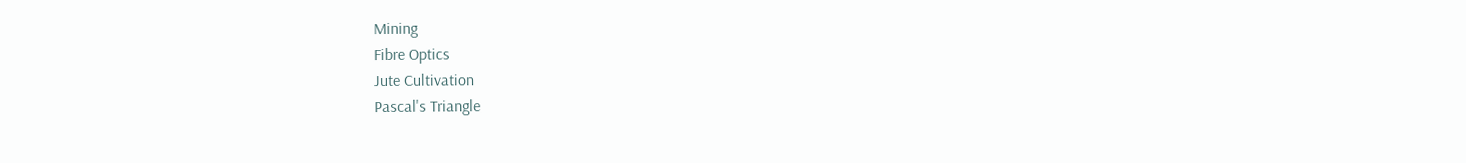Mining
Fibre Optics
Jute Cultivation
Pascal's Triangle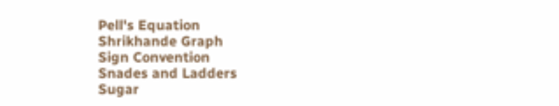Pell's Equation
Shrikhande Graph
Sign Convention
Snades and Ladders
Sugar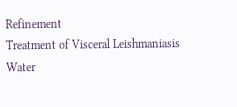Refinement
Treatment of Visceral Leishmaniasis
Water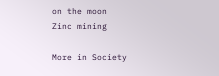on the moon
Zinc mining

More in Society